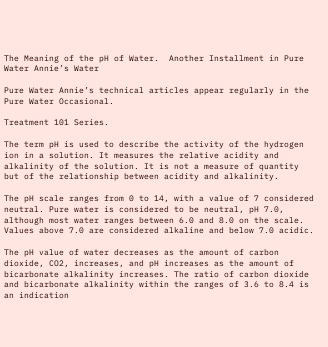The Meaning of the pH of Water.  Another Installment in Pure Water Annie’s Water

Pure Water Annie’s technical articles appear regularly in the Pure Water Occasional.

Treatment 101 Series.

The term pH is used to describe the activity of the hydrogen ion in a solution. It measures the relative acidity and alkalinity of the solution. It is not a measure of quantity but of the relationship between acidity and alkalinity.

The pH scale ranges from 0 to 14, with a value of 7 considered neutral. Pure water is considered to be neutral, pH 7.0, although most water ranges between 6.0 and 8.0 on the scale. Values above 7.0 are considered alkaline and below 7.0 acidic.

The pH value of water decreases as the amount of carbon dioxide, CO2, increases, and pH increases as the amount of bicarbonate alkalinity increases. The ratio of carbon dioxide and bicarbonate alkalinity within the ranges of 3.6 to 8.4 is an indication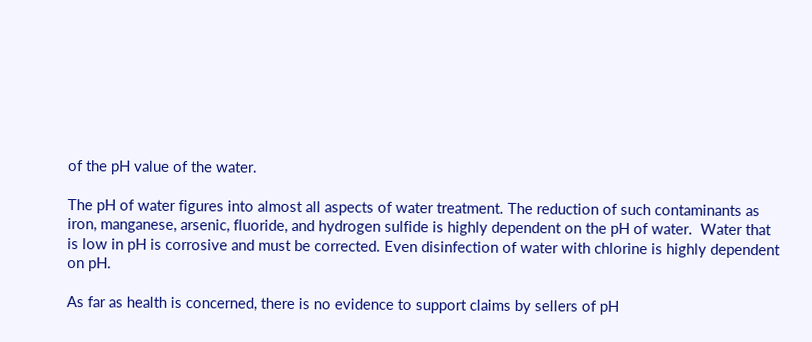of the pH value of the water.

The pH of water figures into almost all aspects of water treatment. The reduction of such contaminants as iron, manganese, arsenic, fluoride, and hydrogen sulfide is highly dependent on the pH of water.  Water that is low in pH is corrosive and must be corrected. Even disinfection of water with chlorine is highly dependent on pH.

As far as health is concerned, there is no evidence to support claims by sellers of pH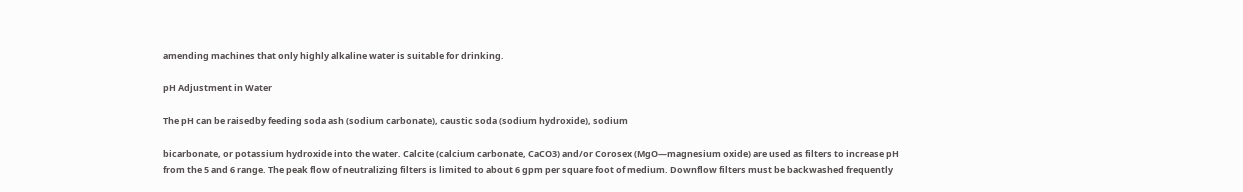amending machines that only highly alkaline water is suitable for drinking.

pH Adjustment in Water

The pH can be raisedby feeding soda ash (sodium carbonate), caustic soda (sodium hydroxide), sodium

bicarbonate, or potassium hydroxide into the water. Calcite (calcium carbonate, CaCO3) and/or Corosex (MgO—magnesium oxide) are used as filters to increase pH from the 5 and 6 range. The peak flow of neutralizing filters is limited to about 6 gpm per square foot of medium. Downflow filters must be backwashed frequently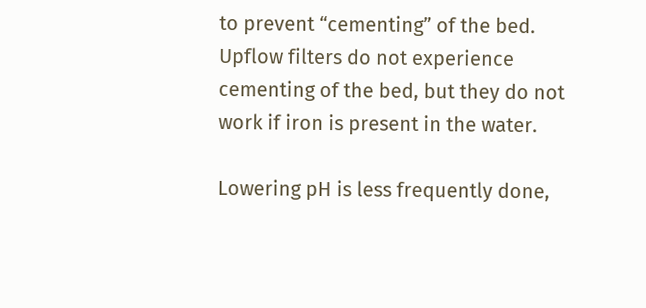to prevent “cementing” of the bed. Upflow filters do not experience cementing of the bed, but they do not work if iron is present in the water.

Lowering pH is less frequently done,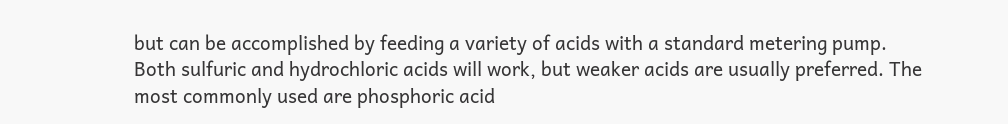but can be accomplished by feeding a variety of acids with a standard metering pump. Both sulfuric and hydrochloric acids will work, but weaker acids are usually preferred. The most commonly used are phosphoric acid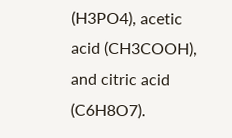(H3PO4), acetic acid (CH3COOH), and citric acid (C6H8O7).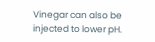Vinegar can also be injected to lower pH.